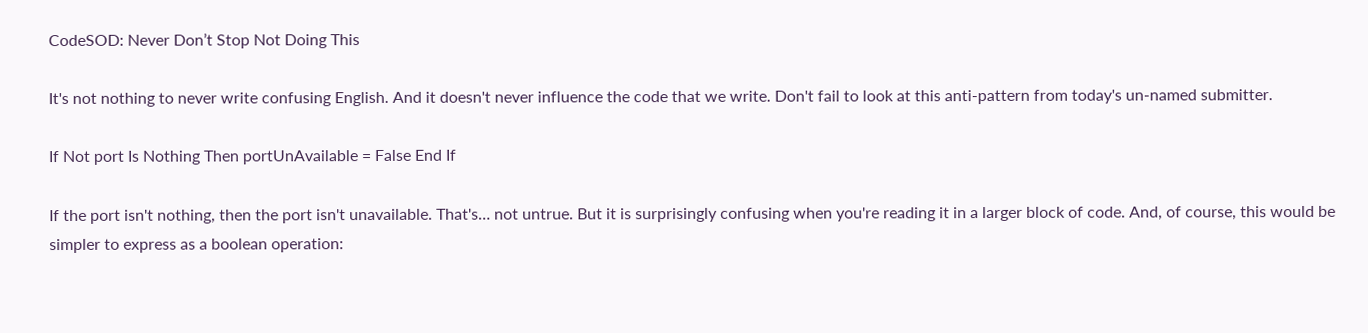CodeSOD: Never Don’t Stop Not Doing This

It's not nothing to never write confusing English. And it doesn't never influence the code that we write. Don't fail to look at this anti-pattern from today's un-named submitter.

If Not port Is Nothing Then portUnAvailable = False End If

If the port isn't nothing, then the port isn't unavailable. That's… not untrue. But it is surprisingly confusing when you're reading it in a larger block of code. And, of course, this would be simpler to express as a boolean operation: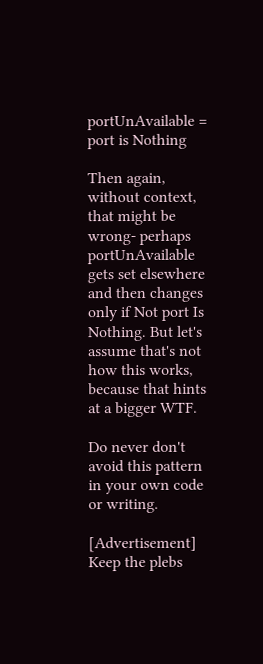portUnAvailable = port is Nothing

Then again, without context, that might be wrong- perhaps portUnAvailable gets set elsewhere and then changes only if Not port Is Nothing. But let's assume that's not how this works, because that hints at a bigger WTF.

Do never don't avoid this pattern in your own code or writing.

[Advertisement] Keep the plebs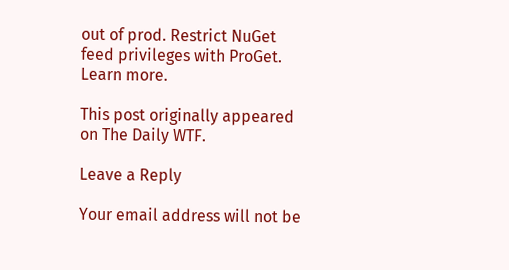out of prod. Restrict NuGet feed privileges with ProGet. Learn more.

This post originally appeared on The Daily WTF.

Leave a Reply

Your email address will not be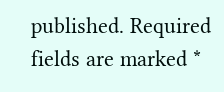published. Required fields are marked *